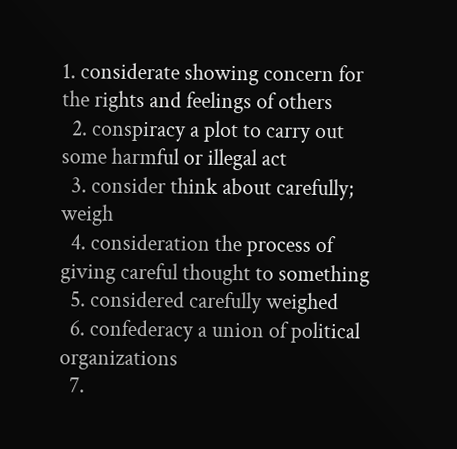1. considerate showing concern for the rights and feelings of others
  2. conspiracy a plot to carry out some harmful or illegal act
  3. consider think about carefully; weigh
  4. consideration the process of giving careful thought to something
  5. considered carefully weighed
  6. confederacy a union of political organizations
  7.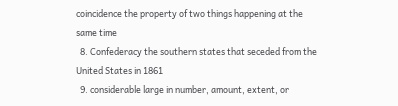coincidence the property of two things happening at the same time
  8. Confederacy the southern states that seceded from the United States in 1861
  9. considerable large in number, amount, extent, or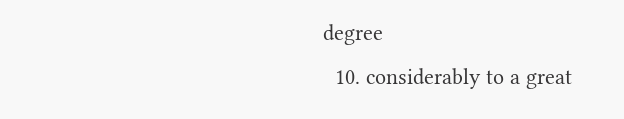degree
  10. considerably to a great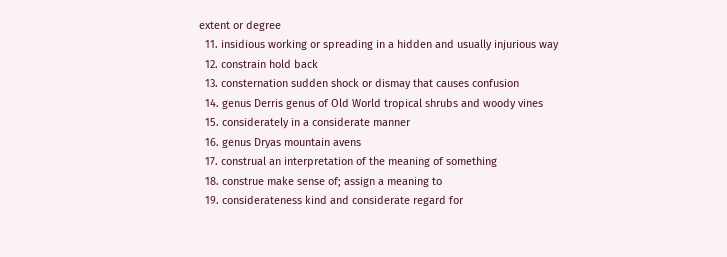extent or degree
  11. insidious working or spreading in a hidden and usually injurious way
  12. constrain hold back
  13. consternation sudden shock or dismay that causes confusion
  14. genus Derris genus of Old World tropical shrubs and woody vines
  15. considerately in a considerate manner
  16. genus Dryas mountain avens
  17. construal an interpretation of the meaning of something
  18. construe make sense of; assign a meaning to
  19. considerateness kind and considerate regard for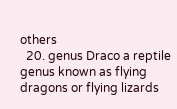others
  20. genus Draco a reptile genus known as flying dragons or flying lizards